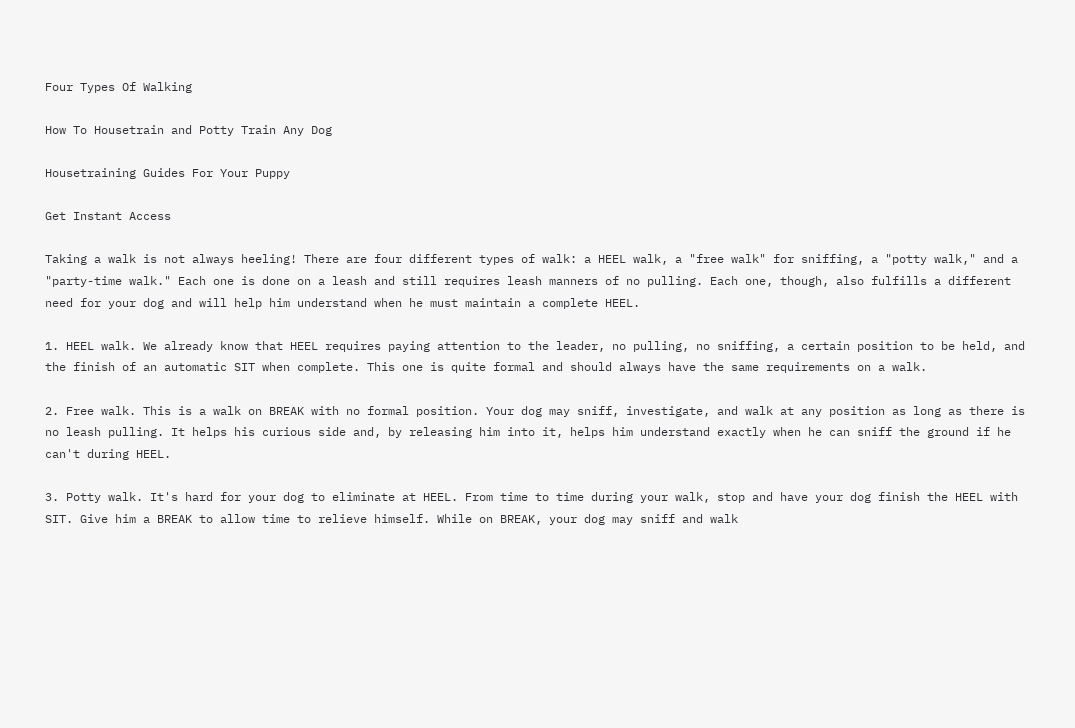Four Types Of Walking

How To Housetrain and Potty Train Any Dog

Housetraining Guides For Your Puppy

Get Instant Access

Taking a walk is not always heeling! There are four different types of walk: a HEEL walk, a "free walk" for sniffing, a "potty walk," and a "party-time walk." Each one is done on a leash and still requires leash manners of no pulling. Each one, though, also fulfills a different need for your dog and will help him understand when he must maintain a complete HEEL.

1. HEEL walk. We already know that HEEL requires paying attention to the leader, no pulling, no sniffing, a certain position to be held, and the finish of an automatic SIT when complete. This one is quite formal and should always have the same requirements on a walk.

2. Free walk. This is a walk on BREAK with no formal position. Your dog may sniff, investigate, and walk at any position as long as there is no leash pulling. It helps his curious side and, by releasing him into it, helps him understand exactly when he can sniff the ground if he can't during HEEL.

3. Potty walk. It's hard for your dog to eliminate at HEEL. From time to time during your walk, stop and have your dog finish the HEEL with SIT. Give him a BREAK to allow time to relieve himself. While on BREAK, your dog may sniff and walk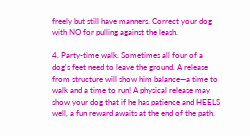freely but still have manners. Correct your dog with NO for pulling against the leash.

4. Party-time walk. Sometimes all four of a dog's feet need to leave the ground. A release from structure will show him balance—a time to walk and a time to run! A physical release may show your dog that if he has patience and HEELS well, a fun reward awaits at the end of the path.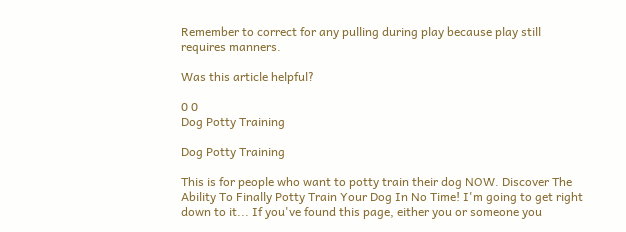Remember to correct for any pulling during play because play still requires manners.

Was this article helpful?

0 0
Dog Potty Training

Dog Potty Training

This is for people who want to potty train their dog NOW. Discover The Ability To Finally Potty Train Your Dog In No Time! I'm going to get right down to it... If you've found this page, either you or someone you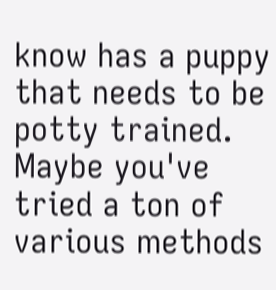know has a puppy that needs to be potty trained. Maybe you've tried a ton of various methods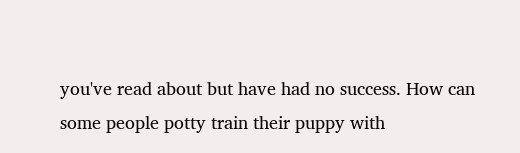you've read about but have had no success. How can some people potty train their puppy with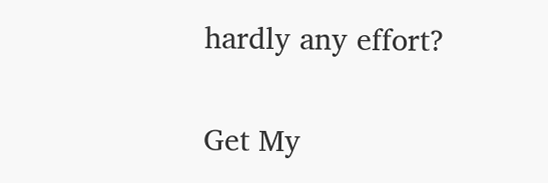hardly any effort?

Get My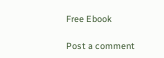Free Ebook

Post a comment